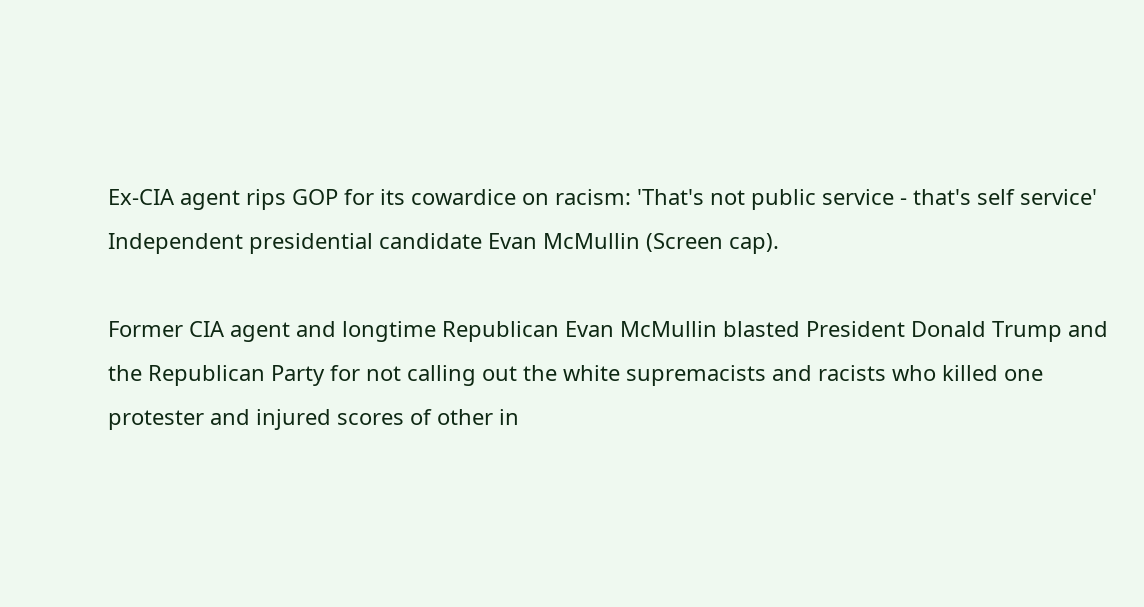Ex-CIA agent rips GOP for its cowardice on racism: 'That's not public service - that's self service'
Independent presidential candidate Evan McMullin (Screen cap).

Former CIA agent and longtime Republican Evan McMullin blasted President Donald Trump and the Republican Party for not calling out the white supremacists and racists who killed one protester and injured scores of other in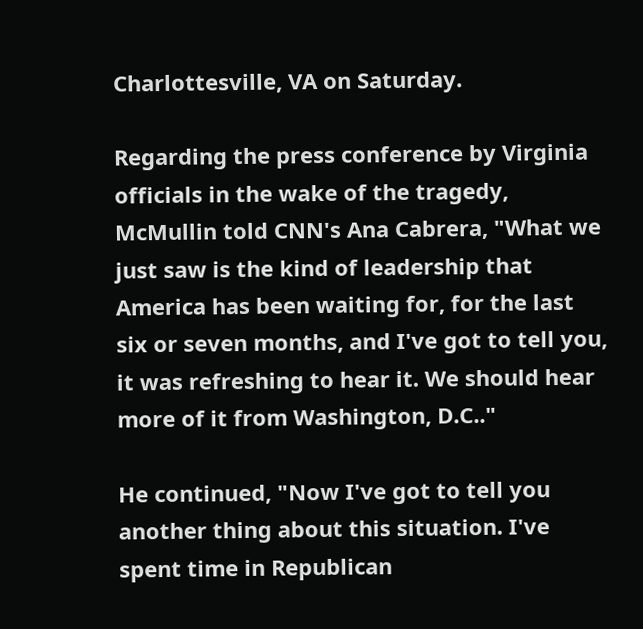Charlottesville, VA on Saturday.

Regarding the press conference by Virginia officials in the wake of the tragedy, McMullin told CNN's Ana Cabrera, "What we just saw is the kind of leadership that America has been waiting for, for the last six or seven months, and I've got to tell you, it was refreshing to hear it. We should hear more of it from Washington, D.C.."

He continued, "Now I've got to tell you another thing about this situation. I've spent time in Republican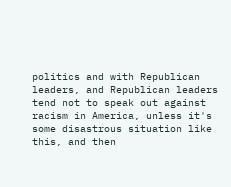politics and with Republican leaders, and Republican leaders tend not to speak out against racism in America, unless it's some disastrous situation like this, and then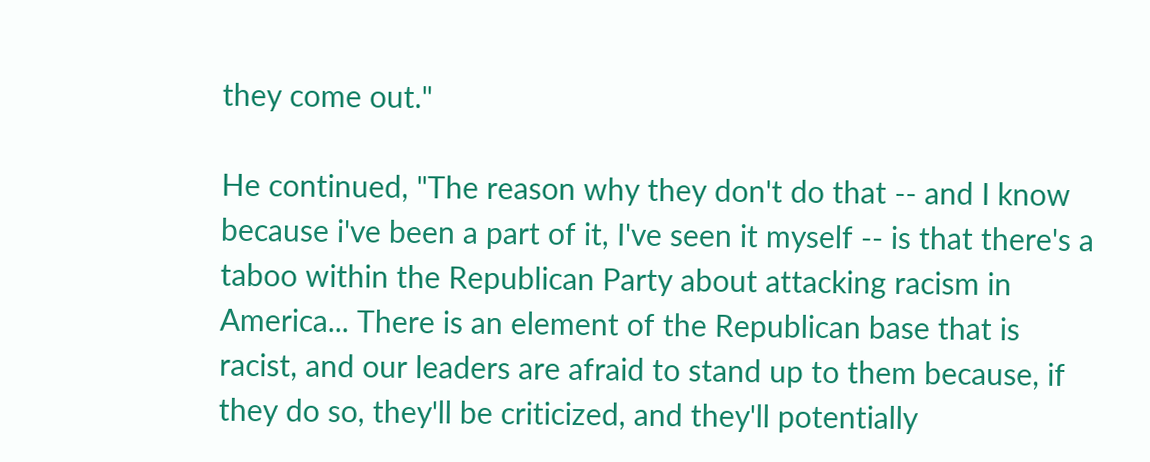they come out."

He continued, "The reason why they don't do that -- and I know because i've been a part of it, I've seen it myself -- is that there's a taboo within the Republican Party about attacking racism in America... There is an element of the Republican base that is racist, and our leaders are afraid to stand up to them because, if they do so, they'll be criticized, and they'll potentially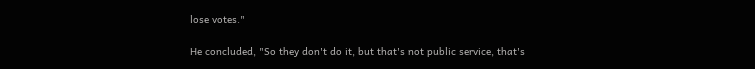lose votes."

He concluded, "So they don't do it, but that's not public service, that's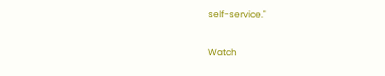self-service."

Watch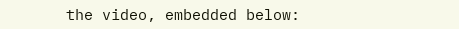the video, embedded below: